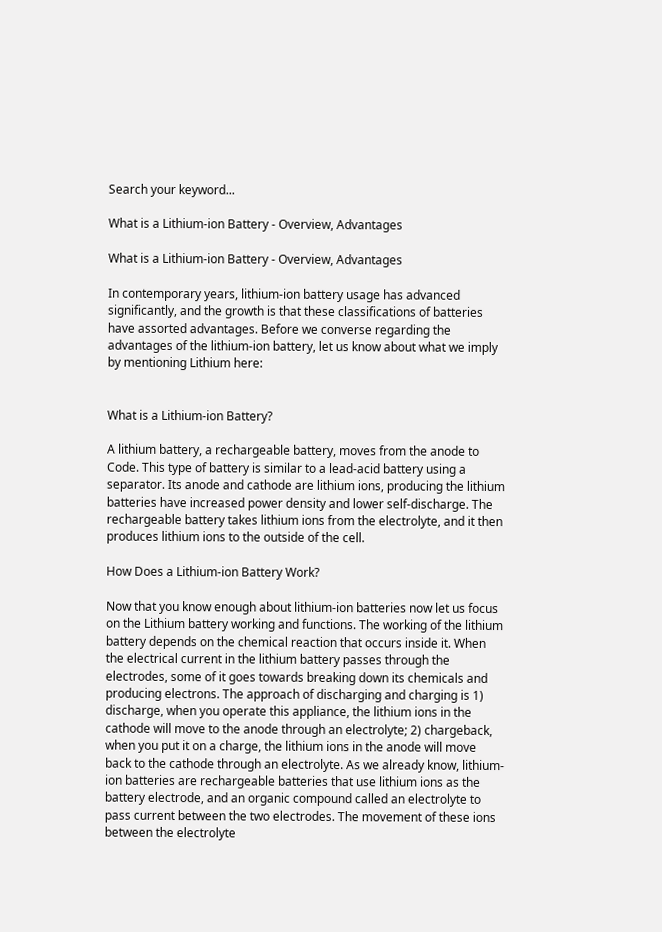Search your keyword...

What is a Lithium-ion Battery - Overview, Advantages

What is a Lithium-ion Battery - Overview, Advantages

In contemporary years, lithium-ion battery usage has advanced significantly, and the growth is that these classifications of batteries have assorted advantages. Before we converse regarding the advantages of the lithium-ion battery, let us know about what we imply by mentioning Lithium here:


What is a Lithium-ion Battery?

A lithium battery, a rechargeable battery, moves from the anode to Code. This type of battery is similar to a lead-acid battery using a separator. Its anode and cathode are lithium ions, producing the lithium batteries have increased power density and lower self-discharge. The rechargeable battery takes lithium ions from the electrolyte, and it then produces lithium ions to the outside of the cell.

How Does a Lithium-ion Battery Work?

Now that you know enough about lithium-ion batteries now let us focus on the Lithium battery working and functions. The working of the lithium battery depends on the chemical reaction that occurs inside it. When the electrical current in the lithium battery passes through the electrodes, some of it goes towards breaking down its chemicals and producing electrons. The approach of discharging and charging is 1) discharge, when you operate this appliance, the lithium ions in the cathode will move to the anode through an electrolyte; 2) chargeback, when you put it on a charge, the lithium ions in the anode will move back to the cathode through an electrolyte. As we already know, lithium-ion batteries are rechargeable batteries that use lithium ions as the battery electrode, and an organic compound called an electrolyte to pass current between the two electrodes. The movement of these ions between the electrolyte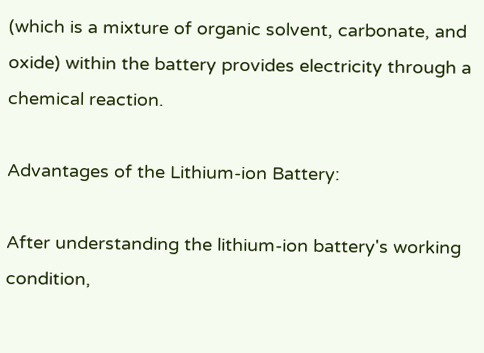(which is a mixture of organic solvent, carbonate, and oxide) within the battery provides electricity through a chemical reaction.

Advantages of the Lithium-ion Battery:

After understanding the lithium-ion battery's working condition,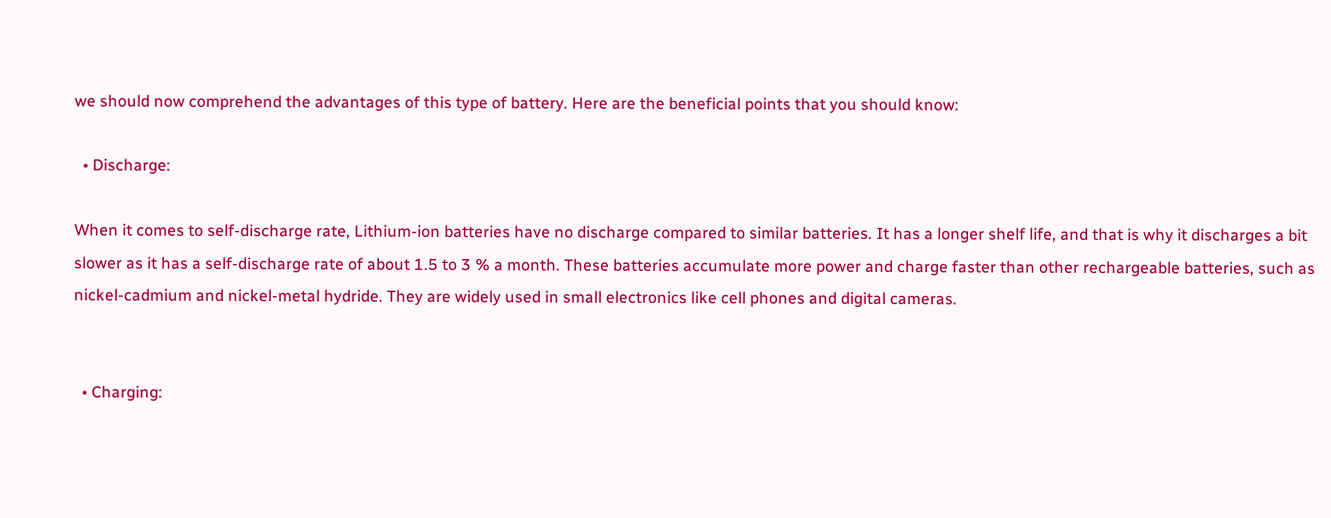we should now comprehend the advantages of this type of battery. Here are the beneficial points that you should know:

  • Discharge:

When it comes to self-discharge rate, Lithium-ion batteries have no discharge compared to similar batteries. It has a longer shelf life, and that is why it discharges a bit slower as it has a self-discharge rate of about 1.5 to 3 % a month. These batteries accumulate more power and charge faster than other rechargeable batteries, such as nickel-cadmium and nickel-metal hydride. They are widely used in small electronics like cell phones and digital cameras.


  • Charging: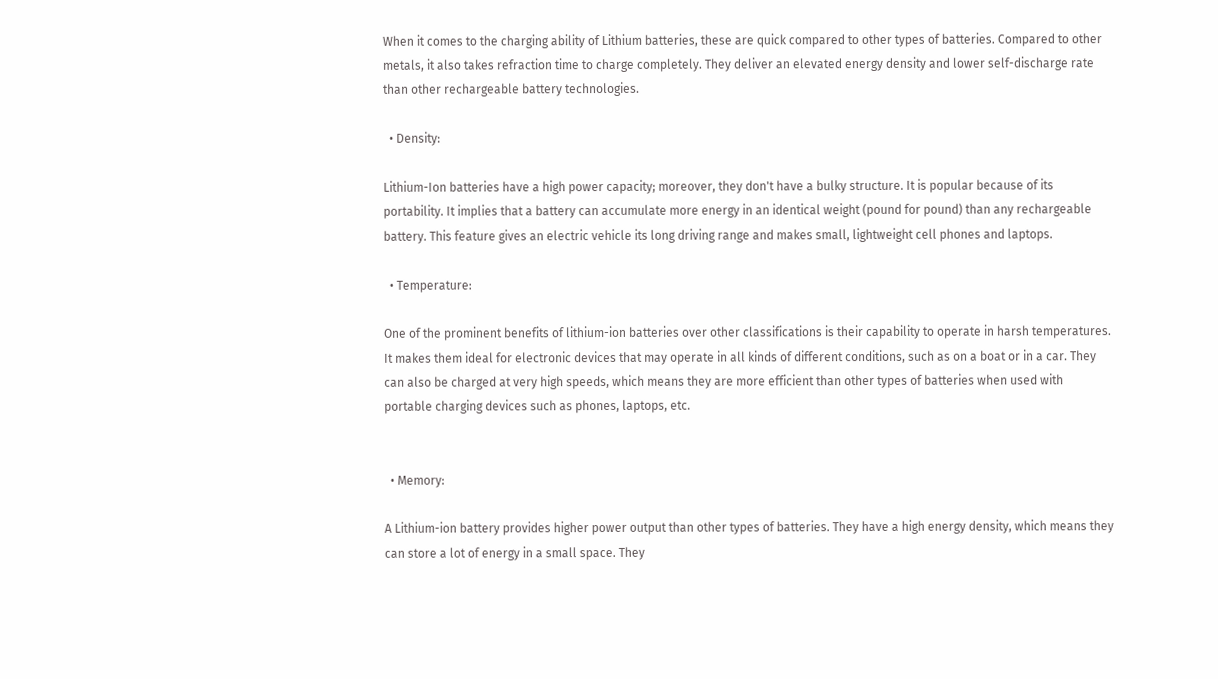When it comes to the charging ability of Lithium batteries, these are quick compared to other types of batteries. Compared to other metals, it also takes refraction time to charge completely. They deliver an elevated energy density and lower self-discharge rate than other rechargeable battery technologies.

  • Density:

Lithium-Ion batteries have a high power capacity; moreover, they don't have a bulky structure. It is popular because of its portability. It implies that a battery can accumulate more energy in an identical weight (pound for pound) than any rechargeable battery. This feature gives an electric vehicle its long driving range and makes small, lightweight cell phones and laptops.

  • Temperature:

One of the prominent benefits of lithium-ion batteries over other classifications is their capability to operate in harsh temperatures. It makes them ideal for electronic devices that may operate in all kinds of different conditions, such as on a boat or in a car. They can also be charged at very high speeds, which means they are more efficient than other types of batteries when used with portable charging devices such as phones, laptops, etc.


  • Memory:

A Lithium-ion battery provides higher power output than other types of batteries. They have a high energy density, which means they can store a lot of energy in a small space. They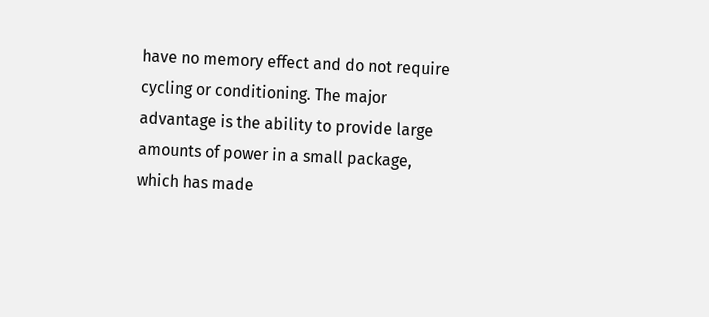have no memory effect and do not require cycling or conditioning. The major advantage is the ability to provide large amounts of power in a small package, which has made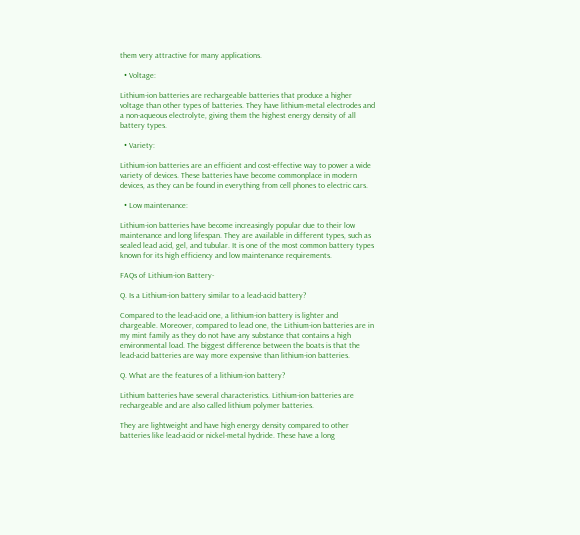them very attractive for many applications.

  • Voltage:

Lithium-ion batteries are rechargeable batteries that produce a higher voltage than other types of batteries. They have lithium-metal electrodes and a non-aqueous electrolyte, giving them the highest energy density of all battery types.

  • Variety:

Lithium-ion batteries are an efficient and cost-effective way to power a wide variety of devices. These batteries have become commonplace in modern devices, as they can be found in everything from cell phones to electric cars.

  • Low maintenance:

Lithium-ion batteries have become increasingly popular due to their low maintenance and long lifespan. They are available in different types, such as sealed lead acid, gel, and tubular. It is one of the most common battery types known for its high efficiency and low maintenance requirements.

FAQs of Lithium-ion Battery-

Q. Is a Lithium-ion battery similar to a lead-acid battery?

Compared to the lead-acid one, a lithium-ion battery is lighter and chargeable. Moreover, compared to lead one, the Lithium-ion batteries are in my mint family as they do not have any substance that contains a high environmental load. The biggest difference between the boats is that the lead-acid batteries are way more expensive than lithium-ion batteries.

Q. What are the features of a lithium-ion battery?

Lithium batteries have several characteristics. Lithium-ion batteries are rechargeable and are also called lithium polymer batteries.

They are lightweight and have high energy density compared to other batteries like lead-acid or nickel-metal hydride. These have a long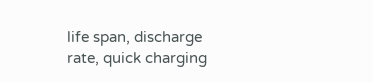life span, discharge rate, quick charging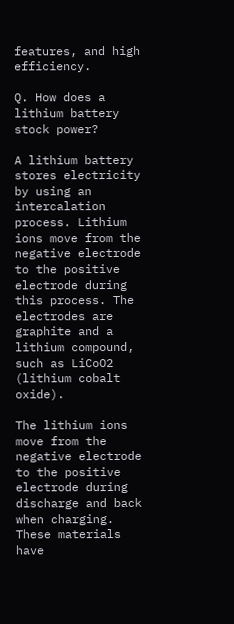features, and high efficiency.

Q. How does a lithium battery stock power?

A lithium battery stores electricity by using an intercalation process. Lithium ions move from the negative electrode to the positive electrode during this process. The electrodes are graphite and a lithium compound, such as LiCoO2 (lithium cobalt oxide).

The lithium ions move from the negative electrode to the positive electrode during discharge and back when charging. These materials have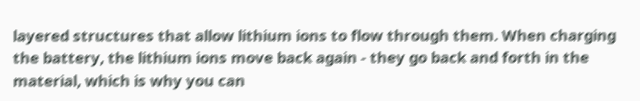layered structures that allow lithium ions to flow through them. When charging the battery, the lithium ions move back again - they go back and forth in the material, which is why you can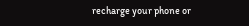recharge your phone or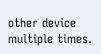other device multiple times.